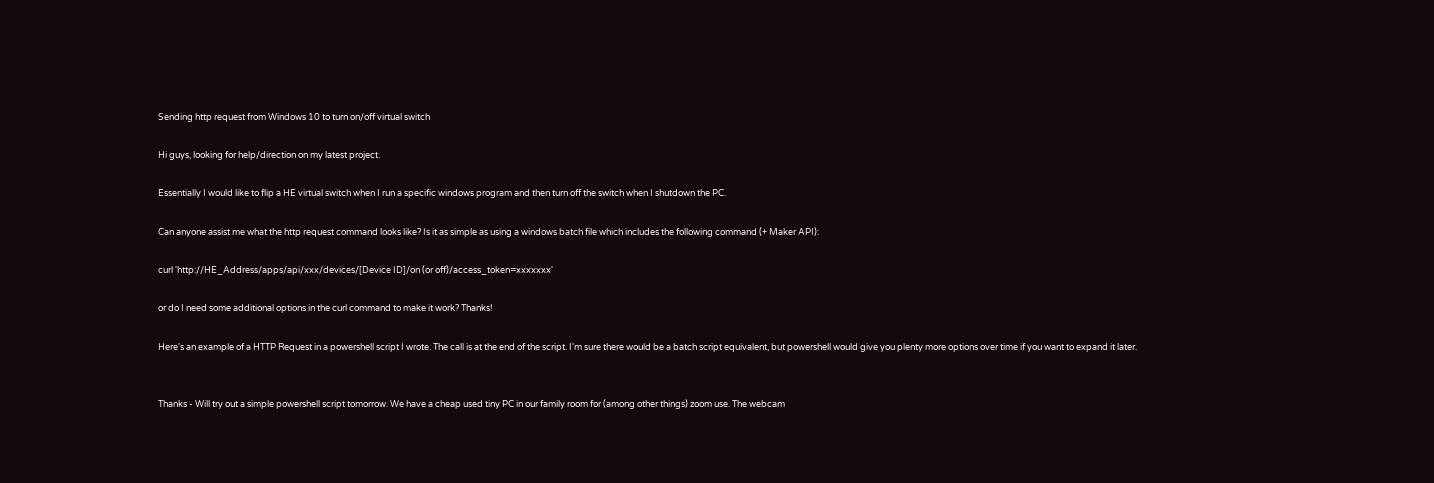Sending http request from Windows 10 to turn on/off virtual switch

Hi guys, looking for help/direction on my latest project.

Essentially I would like to flip a HE virtual switch when I run a specific windows program and then turn off the switch when I shutdown the PC.

Can anyone assist me what the http request command looks like? Is it as simple as using a windows batch file which includes the following command (+ Maker API):

curl 'http://HE_Address/apps/api/xxx/devices/[Device ID]/on (or off)/access_token=xxxxxxx'

or do I need some additional options in the curl command to make it work? Thanks!

Here's an example of a HTTP Request in a powershell script I wrote. The call is at the end of the script. I'm sure there would be a batch script equivalent, but powershell would give you plenty more options over time if you want to expand it later.


Thanks - Will try out a simple powershell script tomorrow. We have a cheap used tiny PC in our family room for (among other things) zoom use. The webcam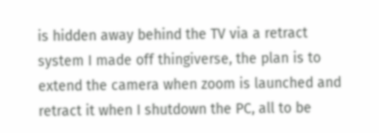is hidden away behind the TV via a retract system I made off thingiverse, the plan is to extend the camera when zoom is launched and retract it when I shutdown the PC, all to be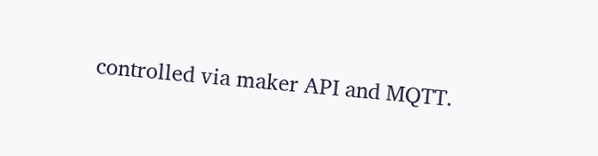controlled via maker API and MQTT.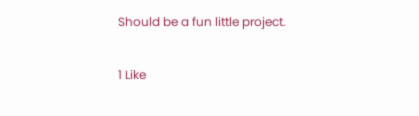Should be a fun little project.

1 Like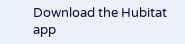Download the Hubitat app